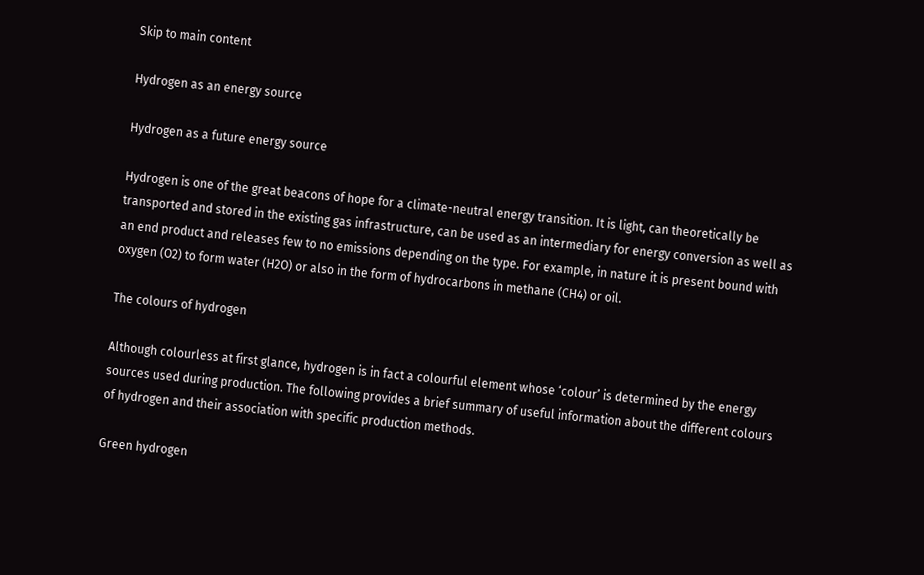Skip to main content

Hydrogen as an energy source

Hydrogen as a future energy source

Hydrogen is one of the great beacons of hope for a climate-neutral energy transition. It is light, can theoretically be transported and stored in the existing gas infrastructure, can be used as an intermediary for energy conversion as well as an end product and releases few to no emissions depending on the type. For example, in nature it is present bound with oxygen (O2) to form water (H2O) or also in the form of hydrocarbons in methane (CH4) or oil.

The colours of hydrogen

Although colourless at first glance, hydrogen is in fact a colourful element whose ‘colour’ is determined by the energy sources used during production. The following provides a brief summary of useful information about the different colours of hydrogen and their association with specific production methods.

Green hydrogen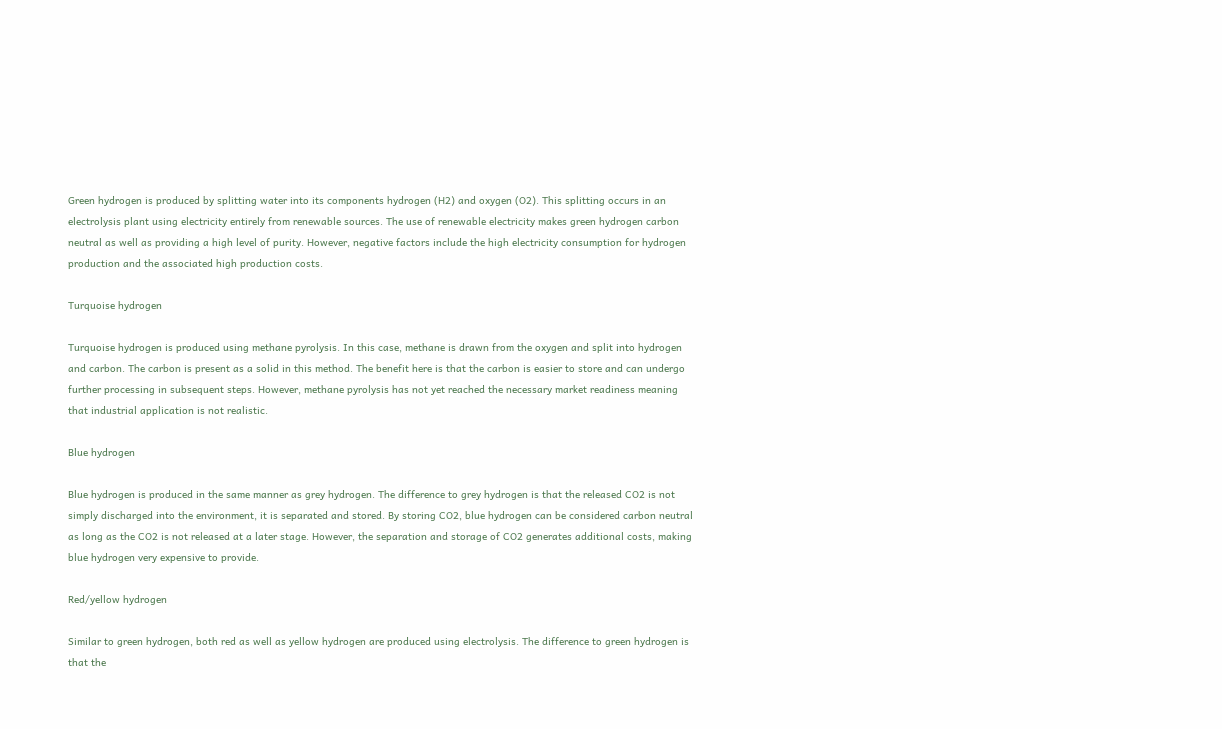Green hydrogen is produced by splitting water into its components hydrogen (H2) and oxygen (O2). This splitting occurs in an electrolysis plant using electricity entirely from renewable sources. The use of renewable electricity makes green hydrogen carbon neutral as well as providing a high level of purity. However, negative factors include the high electricity consumption for hydrogen production and the associated high production costs.

Turquoise hydrogen

Turquoise hydrogen is produced using methane pyrolysis. In this case, methane is drawn from the oxygen and split into hydrogen and carbon. The carbon is present as a solid in this method. The benefit here is that the carbon is easier to store and can undergo further processing in subsequent steps. However, methane pyrolysis has not yet reached the necessary market readiness meaning that industrial application is not realistic.

Blue hydrogen

Blue hydrogen is produced in the same manner as grey hydrogen. The difference to grey hydrogen is that the released CO2 is not simply discharged into the environment, it is separated and stored. By storing CO2, blue hydrogen can be considered carbon neutral as long as the CO2 is not released at a later stage. However, the separation and storage of CO2 generates additional costs, making blue hydrogen very expensive to provide.

Red/yellow hydrogen

Similar to green hydrogen, both red as well as yellow hydrogen are produced using electrolysis. The difference to green hydrogen is that the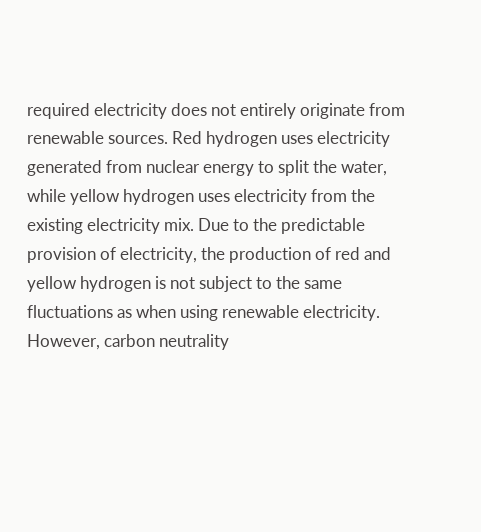required electricity does not entirely originate from renewable sources. Red hydrogen uses electricity generated from nuclear energy to split the water, while yellow hydrogen uses electricity from the existing electricity mix. Due to the predictable provision of electricity, the production of red and yellow hydrogen is not subject to the same fluctuations as when using renewable electricity. However, carbon neutrality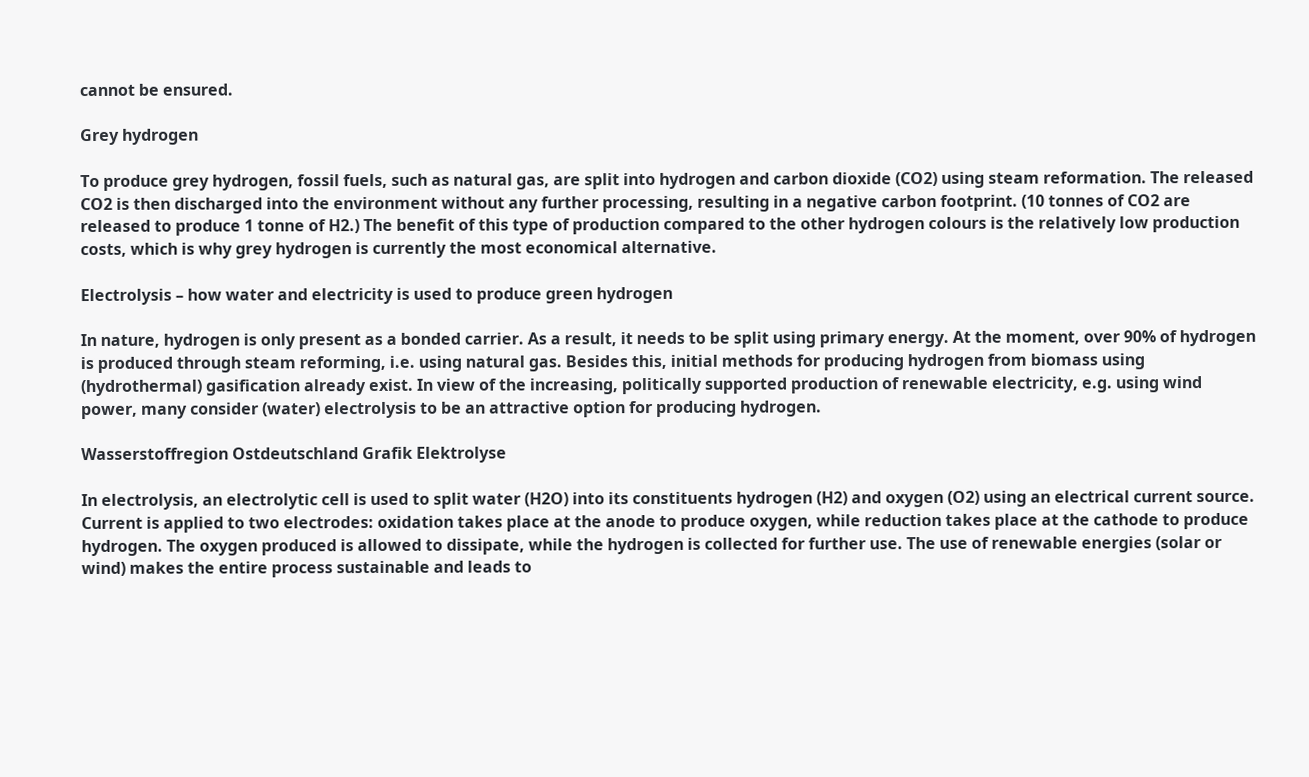cannot be ensured.

Grey hydrogen

To produce grey hydrogen, fossil fuels, such as natural gas, are split into hydrogen and carbon dioxide (CO2) using steam reformation. The released CO2 is then discharged into the environment without any further processing, resulting in a negative carbon footprint. (10 tonnes of CO2 are released to produce 1 tonne of H2.) The benefit of this type of production compared to the other hydrogen colours is the relatively low production costs, which is why grey hydrogen is currently the most economical alternative.

Electrolysis – how water and electricity is used to produce green hydrogen

In nature, hydrogen is only present as a bonded carrier. As a result, it needs to be split using primary energy. At the moment, over 90% of hydrogen is produced through steam reforming, i.e. using natural gas. Besides this, initial methods for producing hydrogen from biomass using (hydrothermal) gasification already exist. In view of the increasing, politically supported production of renewable electricity, e.g. using wind power, many consider (water) electrolysis to be an attractive option for producing hydrogen.

Wasserstoffregion Ostdeutschland Grafik Elektrolyse

In electrolysis, an electrolytic cell is used to split water (H2O) into its constituents hydrogen (H2) and oxygen (O2) using an electrical current source. Current is applied to two electrodes: oxidation takes place at the anode to produce oxygen, while reduction takes place at the cathode to produce hydrogen. The oxygen produced is allowed to dissipate, while the hydrogen is collected for further use. The use of renewable energies (solar or wind) makes the entire process sustainable and leads to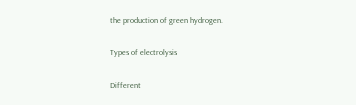the production of green hydrogen.

Types of electrolysis

Different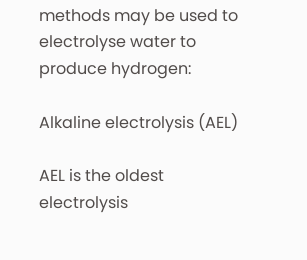methods may be used to electrolyse water to produce hydrogen:

Alkaline electrolysis (AEL)

AEL is the oldest electrolysis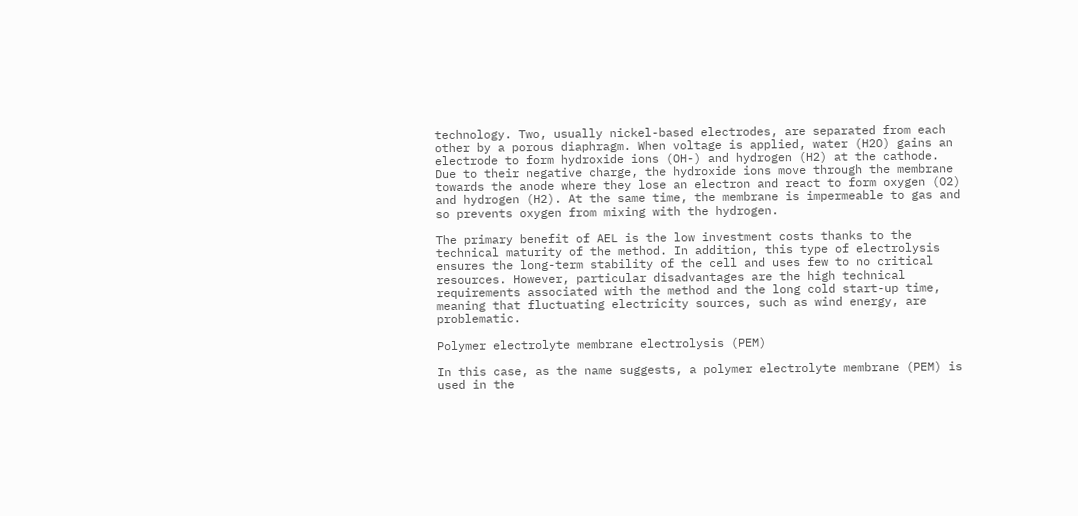technology. Two, usually nickel-based electrodes, are separated from each other by a porous diaphragm. When voltage is applied, water (H2O) gains an electrode to form hydroxide ions (OH-) and hydrogen (H2) at the cathode. Due to their negative charge, the hydroxide ions move through the membrane towards the anode where they lose an electron and react to form oxygen (O2) and hydrogen (H2). At the same time, the membrane is impermeable to gas and so prevents oxygen from mixing with the hydrogen.

The primary benefit of AEL is the low investment costs thanks to the technical maturity of the method. In addition, this type of electrolysis ensures the long-term stability of the cell and uses few to no critical resources. However, particular disadvantages are the high technical requirements associated with the method and the long cold start-up time, meaning that fluctuating electricity sources, such as wind energy, are problematic.

Polymer electrolyte membrane electrolysis (PEM)

In this case, as the name suggests, a polymer electrolyte membrane (PEM) is used in the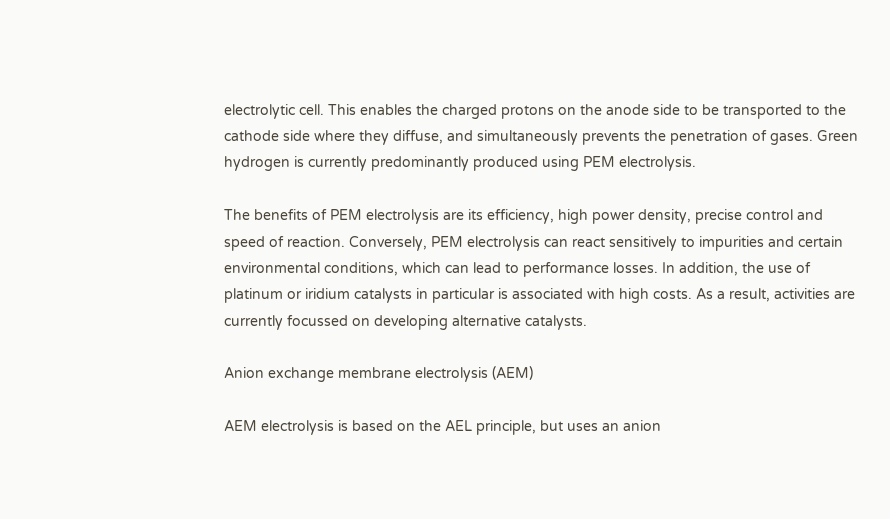electrolytic cell. This enables the charged protons on the anode side to be transported to the cathode side where they diffuse, and simultaneously prevents the penetration of gases. Green hydrogen is currently predominantly produced using PEM electrolysis.

The benefits of PEM electrolysis are its efficiency, high power density, precise control and speed of reaction. Conversely, PEM electrolysis can react sensitively to impurities and certain environmental conditions, which can lead to performance losses. In addition, the use of platinum or iridium catalysts in particular is associated with high costs. As a result, activities are currently focussed on developing alternative catalysts.

Anion exchange membrane electrolysis (AEM)

AEM electrolysis is based on the AEL principle, but uses an anion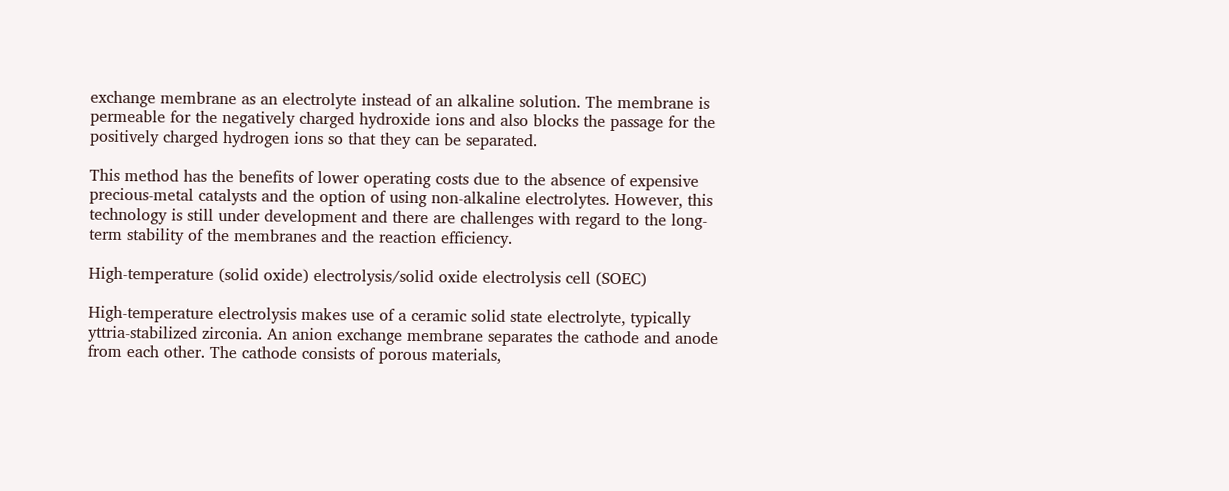exchange membrane as an electrolyte instead of an alkaline solution. The membrane is permeable for the negatively charged hydroxide ions and also blocks the passage for the positively charged hydrogen ions so that they can be separated.

This method has the benefits of lower operating costs due to the absence of expensive precious-metal catalysts and the option of using non-alkaline electrolytes. However, this technology is still under development and there are challenges with regard to the long-term stability of the membranes and the reaction efficiency.

High-temperature (solid oxide) electrolysis/solid oxide electrolysis cell (SOEC)

High-temperature electrolysis makes use of a ceramic solid state electrolyte, typically yttria-stabilized zirconia. An anion exchange membrane separates the cathode and anode from each other. The cathode consists of porous materials,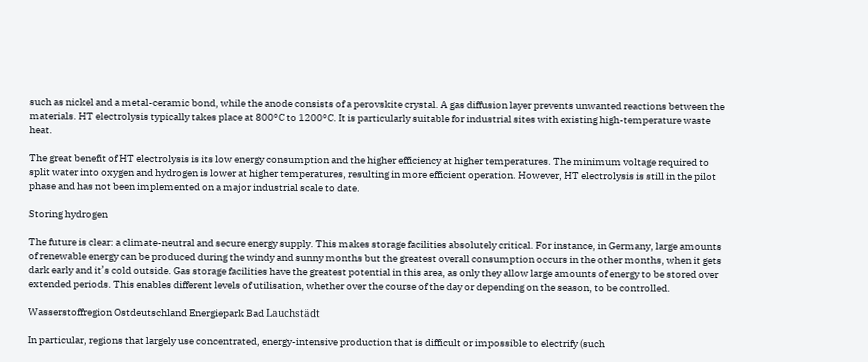such as nickel and a metal-ceramic bond, while the anode consists of a perovskite crystal. A gas diffusion layer prevents unwanted reactions between the materials. HT electrolysis typically takes place at 800°C to 1200°C. It is particularly suitable for industrial sites with existing high-temperature waste heat.

The great benefit of HT electrolysis is its low energy consumption and the higher efficiency at higher temperatures. The minimum voltage required to split water into oxygen and hydrogen is lower at higher temperatures, resulting in more efficient operation. However, HT electrolysis is still in the pilot phase and has not been implemented on a major industrial scale to date.

Storing hydrogen

The future is clear: a climate-neutral and secure energy supply. This makes storage facilities absolutely critical. For instance, in Germany, large amounts of renewable energy can be produced during the windy and sunny months but the greatest overall consumption occurs in the other months, when it gets dark early and it’s cold outside. Gas storage facilities have the greatest potential in this area, as only they allow large amounts of energy to be stored over extended periods. This enables different levels of utilisation, whether over the course of the day or depending on the season, to be controlled.

Wasserstoffregion Ostdeutschland Energiepark Bad Lauchstädt

In particular, regions that largely use concentrated, energy-intensive production that is difficult or impossible to electrify (such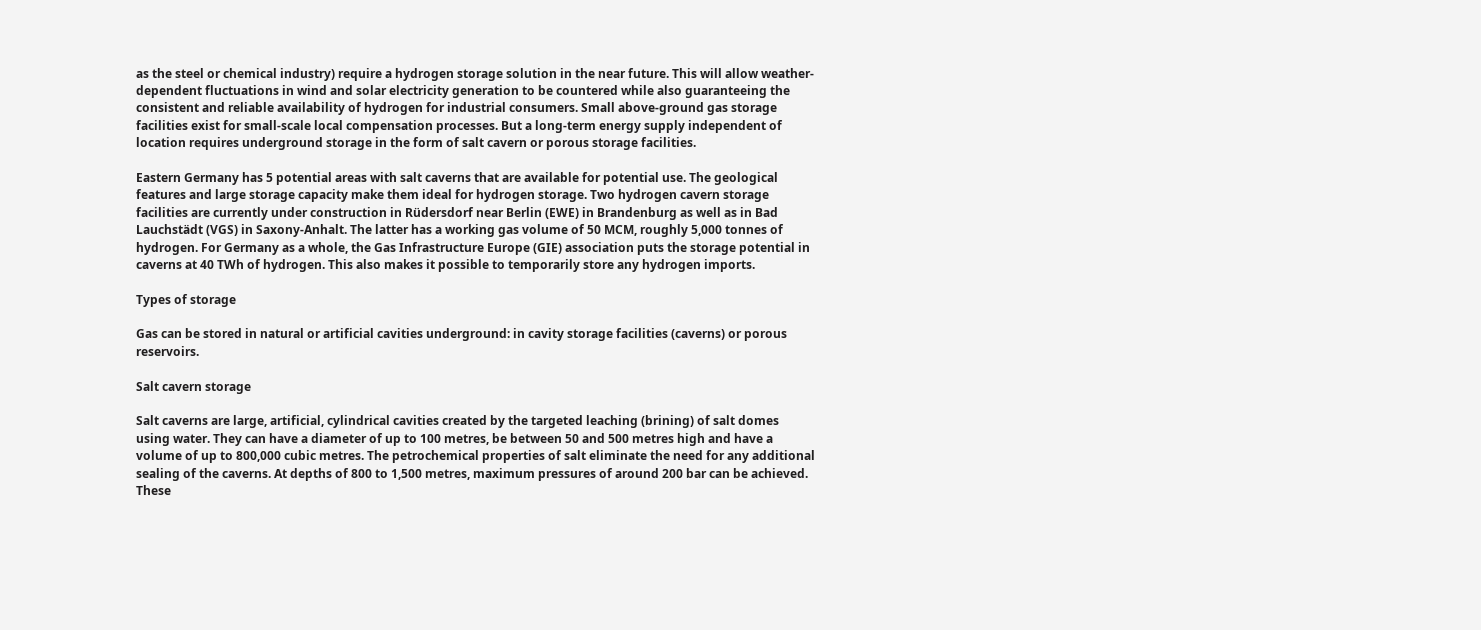as the steel or chemical industry) require a hydrogen storage solution in the near future. This will allow weather-dependent fluctuations in wind and solar electricity generation to be countered while also guaranteeing the consistent and reliable availability of hydrogen for industrial consumers. Small above-ground gas storage facilities exist for small-scale local compensation processes. But a long-term energy supply independent of location requires underground storage in the form of salt cavern or porous storage facilities.

Eastern Germany has 5 potential areas with salt caverns that are available for potential use. The geological features and large storage capacity make them ideal for hydrogen storage. Two hydrogen cavern storage facilities are currently under construction in Rüdersdorf near Berlin (EWE) in Brandenburg as well as in Bad Lauchstädt (VGS) in Saxony-Anhalt. The latter has a working gas volume of 50 MCM, roughly 5,000 tonnes of hydrogen. For Germany as a whole, the Gas Infrastructure Europe (GIE) association puts the storage potential in caverns at 40 TWh of hydrogen. This also makes it possible to temporarily store any hydrogen imports.

Types of storage

Gas can be stored in natural or artificial cavities underground: in cavity storage facilities (caverns) or porous reservoirs.

Salt cavern storage

Salt caverns are large, artificial, cylindrical cavities created by the targeted leaching (brining) of salt domes using water. They can have a diameter of up to 100 metres, be between 50 and 500 metres high and have a volume of up to 800,000 cubic metres. The petrochemical properties of salt eliminate the need for any additional sealing of the caverns. At depths of 800 to 1,500 metres, maximum pressures of around 200 bar can be achieved. These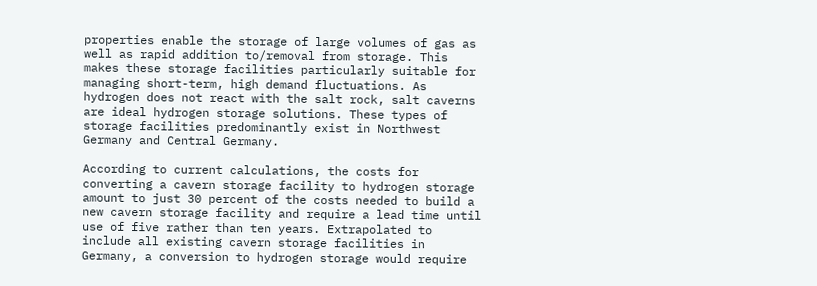properties enable the storage of large volumes of gas as well as rapid addition to/removal from storage. This makes these storage facilities particularly suitable for managing short-term, high demand fluctuations. As hydrogen does not react with the salt rock, salt caverns are ideal hydrogen storage solutions. These types of storage facilities predominantly exist in Northwest Germany and Central Germany.

According to current calculations, the costs for converting a cavern storage facility to hydrogen storage amount to just 30 percent of the costs needed to build a new cavern storage facility and require a lead time until use of five rather than ten years. Extrapolated to include all existing cavern storage facilities in Germany, a conversion to hydrogen storage would require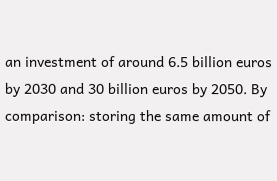an investment of around 6.5 billion euros by 2030 and 30 billion euros by 2050. By comparison: storing the same amount of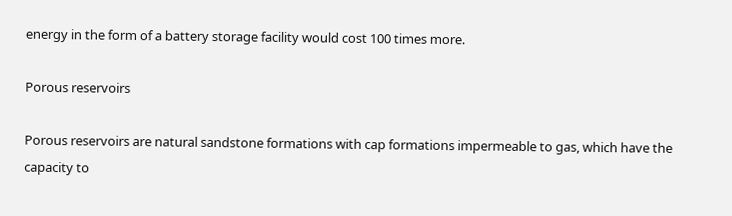energy in the form of a battery storage facility would cost 100 times more.

Porous reservoirs

Porous reservoirs are natural sandstone formations with cap formations impermeable to gas, which have the capacity to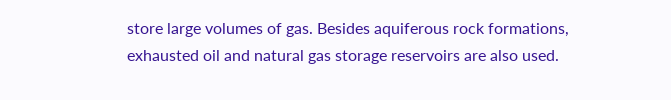store large volumes of gas. Besides aquiferous rock formations, exhausted oil and natural gas storage reservoirs are also used.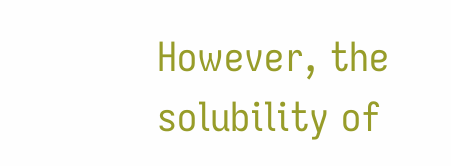However, the solubility of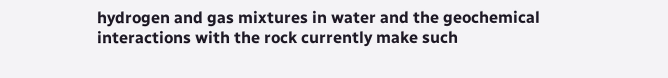hydrogen and gas mixtures in water and the geochemical interactions with the rock currently make such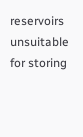reservoirs unsuitable for storing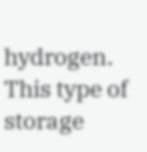hydrogen. This type of storage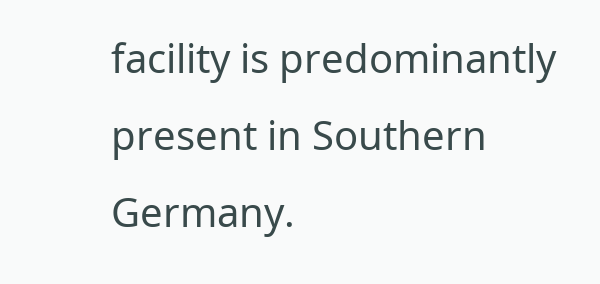facility is predominantly present in Southern Germany.